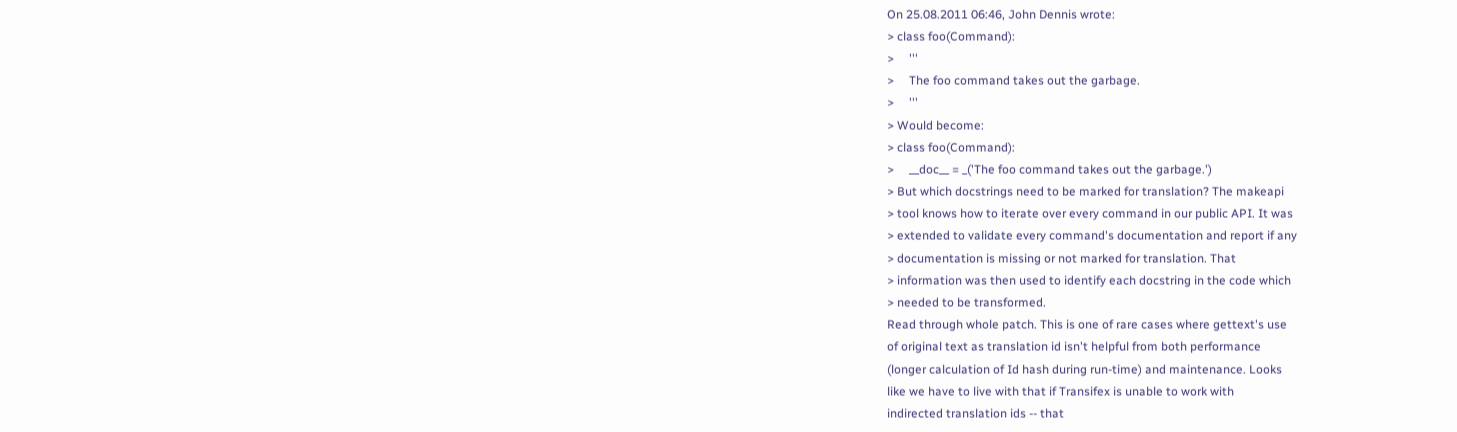On 25.08.2011 06:46, John Dennis wrote:
> class foo(Command):
>     '''
>     The foo command takes out the garbage.
>     '''
> Would become:
> class foo(Command):
>     __doc__ = _('The foo command takes out the garbage.')
> But which docstrings need to be marked for translation? The makeapi
> tool knows how to iterate over every command in our public API. It was
> extended to validate every command's documentation and report if any
> documentation is missing or not marked for translation. That
> information was then used to identify each docstring in the code which
> needed to be transformed.
Read through whole patch. This is one of rare cases where gettext's use
of original text as translation id isn't helpful from both performance
(longer calculation of Id hash during run-time) and maintenance. Looks
like we have to live with that if Transifex is unable to work with
indirected translation ids -- that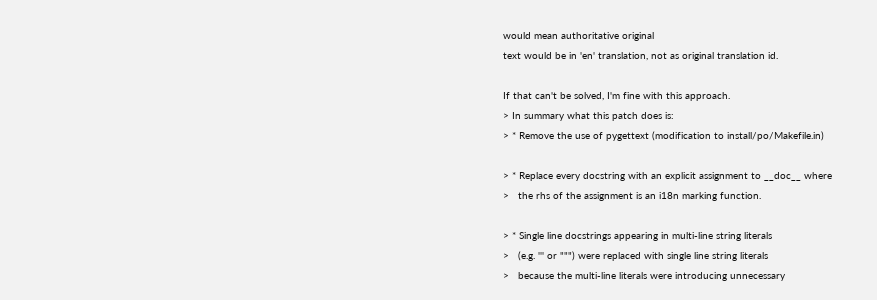would mean authoritative original
text would be in 'en' translation, not as original translation id.

If that can't be solved, I'm fine with this approach.
> In summary what this patch does is:
> * Remove the use of pygettext (modification to install/po/Makefile.in)

> * Replace every docstring with an explicit assignment to __doc__ where
>   the rhs of the assignment is an i18n marking function.

> * Single line docstrings appearing in multi-line string literals
>   (e.g. ''' or """) were replaced with single line string literals
>   because the multi-line literals were introducing unnecessary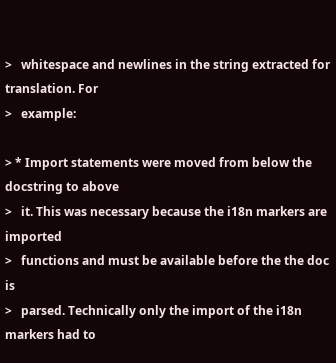>   whitespace and newlines in the string extracted for translation. For
>   example:

> * Import statements were moved from below the docstring to above
>   it. This was necessary because the i18n markers are imported
>   functions and must be available before the the doc is
>   parsed. Technically only the import of the i18n markers had to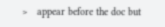>   appear before the doc but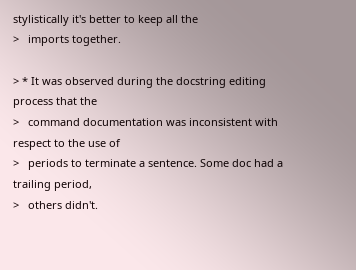stylistically it's better to keep all the
>   imports together.

> * It was observed during the docstring editing process that the
>   command documentation was inconsistent with respect to the use of
>   periods to terminate a sentence. Some doc had a trailing period,
>   others didn't.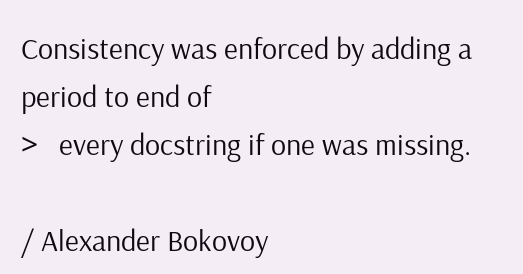Consistency was enforced by adding a period to end of
>   every docstring if one was missing.

/ Alexander Bokovoy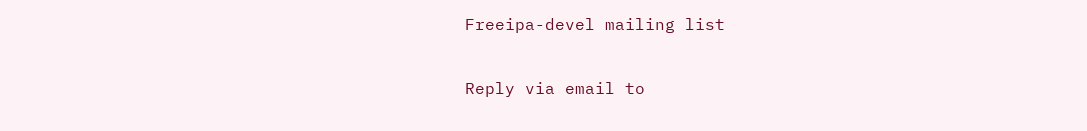Freeipa-devel mailing list

Reply via email to